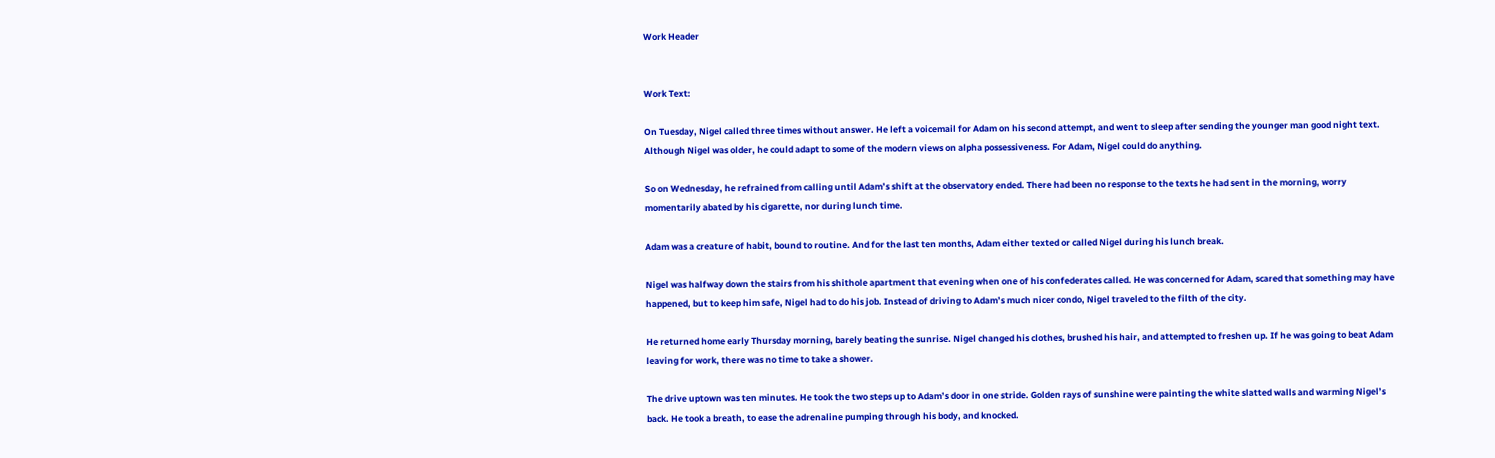Work Header


Work Text:

On Tuesday, Nigel called three times without answer. He left a voicemail for Adam on his second attempt, and went to sleep after sending the younger man good night text. Although Nigel was older, he could adapt to some of the modern views on alpha possessiveness. For Adam, Nigel could do anything.

So on Wednesday, he refrained from calling until Adam’s shift at the observatory ended. There had been no response to the texts he had sent in the morning, worry momentarily abated by his cigarette, nor during lunch time.

Adam was a creature of habit, bound to routine. And for the last ten months, Adam either texted or called Nigel during his lunch break.

Nigel was halfway down the stairs from his shithole apartment that evening when one of his confederates called. He was concerned for Adam, scared that something may have happened, but to keep him safe, Nigel had to do his job. Instead of driving to Adam’s much nicer condo, Nigel traveled to the filth of the city.

He returned home early Thursday morning, barely beating the sunrise. Nigel changed his clothes, brushed his hair, and attempted to freshen up. If he was going to beat Adam leaving for work, there was no time to take a shower.

The drive uptown was ten minutes. He took the two steps up to Adam’s door in one stride. Golden rays of sunshine were painting the white slatted walls and warming Nigel’s back. He took a breath, to ease the adrenaline pumping through his body, and knocked.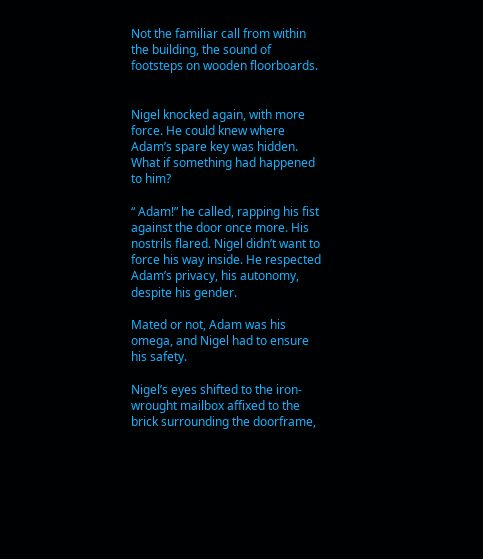Not the familiar call from within the building, the sound of footsteps on wooden floorboards.


Nigel knocked again, with more force. He could knew where Adam’s spare key was hidden. What if something had happened to him?

“ Adam!” he called, rapping his fist against the door once more. His nostrils flared. Nigel didn’t want to force his way inside. He respected Adam’s privacy, his autonomy, despite his gender.

Mated or not, Adam was his omega, and Nigel had to ensure his safety.

Nigel’s eyes shifted to the iron-wrought mailbox affixed to the brick surrounding the doorframe,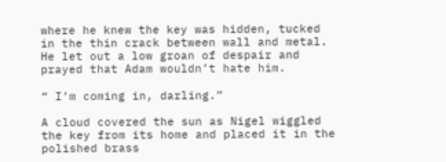where he knew the key was hidden, tucked in the thin crack between wall and metal. He let out a low groan of despair and prayed that Adam wouldn’t hate him.

“ I’m coming in, darling.”

A cloud covered the sun as Nigel wiggled the key from its home and placed it in the polished brass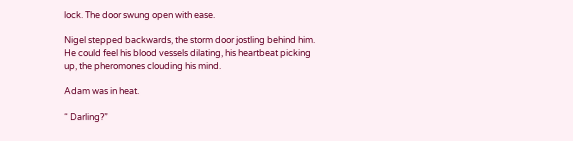lock. The door swung open with ease.

Nigel stepped backwards, the storm door jostling behind him. He could feel his blood vessels dilating, his heartbeat picking up, the pheromones clouding his mind.

Adam was in heat.

“ Darling?”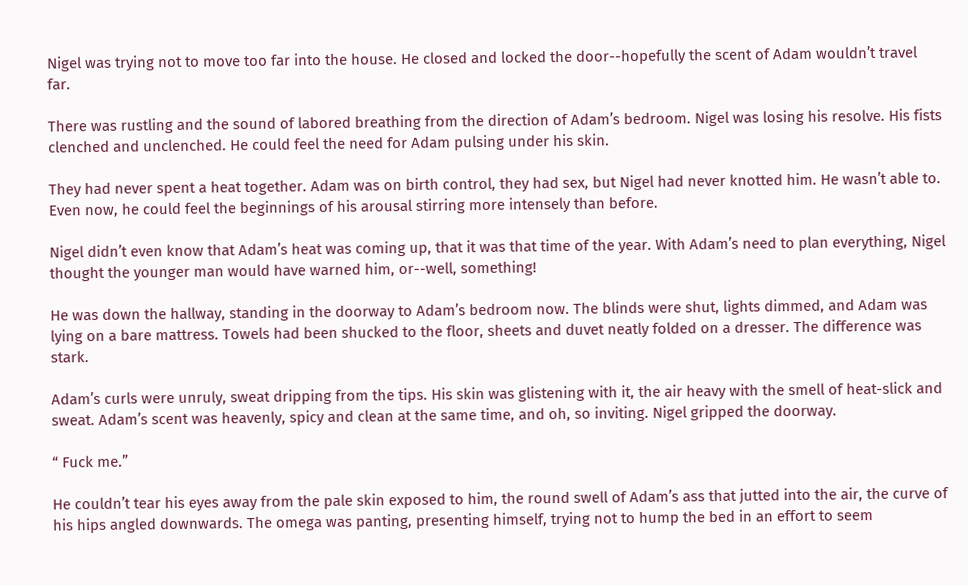Nigel was trying not to move too far into the house. He closed and locked the door--hopefully the scent of Adam wouldn’t travel far.

There was rustling and the sound of labored breathing from the direction of Adam’s bedroom. Nigel was losing his resolve. His fists clenched and unclenched. He could feel the need for Adam pulsing under his skin.

They had never spent a heat together. Adam was on birth control, they had sex, but Nigel had never knotted him. He wasn’t able to. Even now, he could feel the beginnings of his arousal stirring more intensely than before.

Nigel didn’t even know that Adam’s heat was coming up, that it was that time of the year. With Adam’s need to plan everything, Nigel thought the younger man would have warned him, or--well, something!

He was down the hallway, standing in the doorway to Adam’s bedroom now. The blinds were shut, lights dimmed, and Adam was lying on a bare mattress. Towels had been shucked to the floor, sheets and duvet neatly folded on a dresser. The difference was stark.

Adam’s curls were unruly, sweat dripping from the tips. His skin was glistening with it, the air heavy with the smell of heat-slick and sweat. Adam’s scent was heavenly, spicy and clean at the same time, and oh, so inviting. Nigel gripped the doorway.

“ Fuck me.”

He couldn’t tear his eyes away from the pale skin exposed to him, the round swell of Adam’s ass that jutted into the air, the curve of his hips angled downwards. The omega was panting, presenting himself, trying not to hump the bed in an effort to seem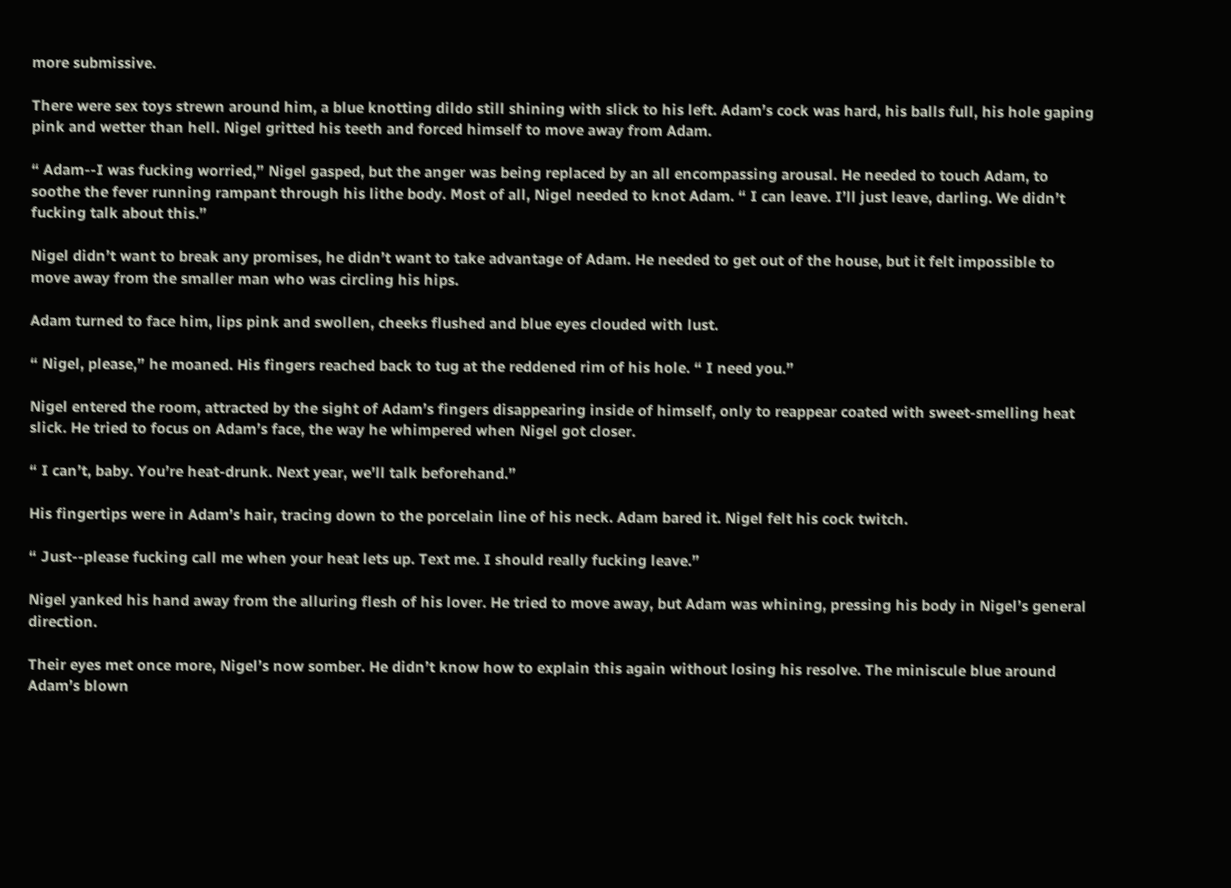more submissive.

There were sex toys strewn around him, a blue knotting dildo still shining with slick to his left. Adam’s cock was hard, his balls full, his hole gaping pink and wetter than hell. Nigel gritted his teeth and forced himself to move away from Adam.

“ Adam--I was fucking worried,” Nigel gasped, but the anger was being replaced by an all encompassing arousal. He needed to touch Adam, to soothe the fever running rampant through his lithe body. Most of all, Nigel needed to knot Adam. “ I can leave. I’ll just leave, darling. We didn’t fucking talk about this.”

Nigel didn’t want to break any promises, he didn’t want to take advantage of Adam. He needed to get out of the house, but it felt impossible to move away from the smaller man who was circling his hips.

Adam turned to face him, lips pink and swollen, cheeks flushed and blue eyes clouded with lust.

“ Nigel, please,” he moaned. His fingers reached back to tug at the reddened rim of his hole. “ I need you.”

Nigel entered the room, attracted by the sight of Adam’s fingers disappearing inside of himself, only to reappear coated with sweet-smelling heat slick. He tried to focus on Adam’s face, the way he whimpered when Nigel got closer.

“ I can’t, baby. You’re heat-drunk. Next year, we’ll talk beforehand.”

His fingertips were in Adam’s hair, tracing down to the porcelain line of his neck. Adam bared it. Nigel felt his cock twitch.

“ Just--please fucking call me when your heat lets up. Text me. I should really fucking leave.”

Nigel yanked his hand away from the alluring flesh of his lover. He tried to move away, but Adam was whining, pressing his body in Nigel’s general direction.

Their eyes met once more, Nigel’s now somber. He didn’t know how to explain this again without losing his resolve. The miniscule blue around Adam’s blown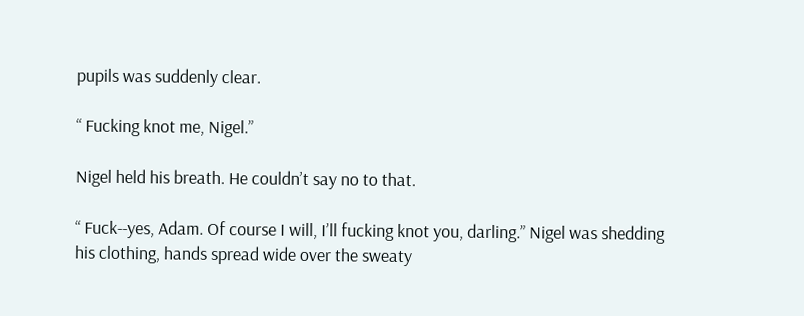pupils was suddenly clear.

“ Fucking knot me, Nigel.”

Nigel held his breath. He couldn’t say no to that.

“ Fuck--yes, Adam. Of course I will, I’ll fucking knot you, darling.” Nigel was shedding his clothing, hands spread wide over the sweaty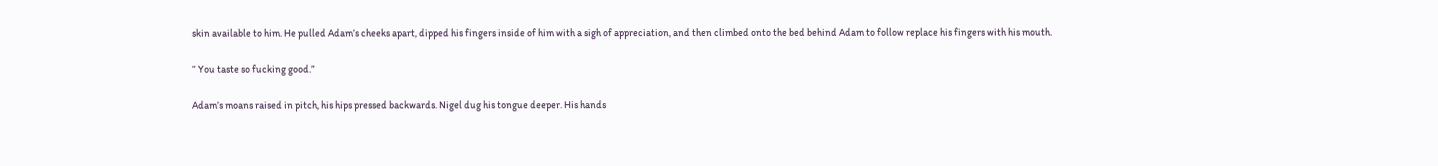skin available to him. He pulled Adam’s cheeks apart, dipped his fingers inside of him with a sigh of appreciation, and then climbed onto the bed behind Adam to follow replace his fingers with his mouth.

“ You taste so fucking good.”

Adam’s moans raised in pitch, his hips pressed backwards. Nigel dug his tongue deeper. His hands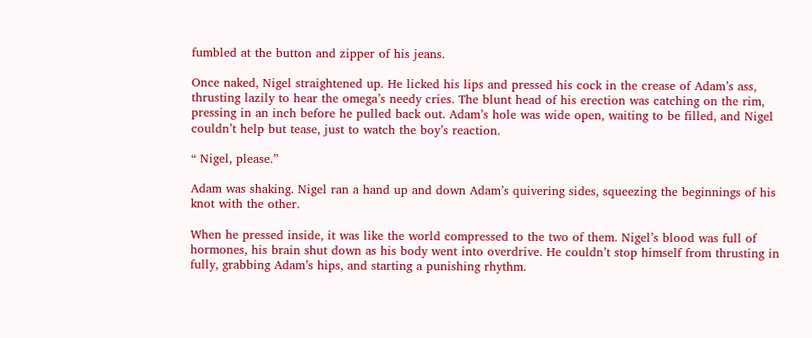fumbled at the button and zipper of his jeans.

Once naked, Nigel straightened up. He licked his lips and pressed his cock in the crease of Adam’s ass, thrusting lazily to hear the omega’s needy cries. The blunt head of his erection was catching on the rim, pressing in an inch before he pulled back out. Adam’s hole was wide open, waiting to be filled, and Nigel couldn’t help but tease, just to watch the boy’s reaction.

“ Nigel, please.”

Adam was shaking. Nigel ran a hand up and down Adam’s quivering sides, squeezing the beginnings of his knot with the other.

When he pressed inside, it was like the world compressed to the two of them. Nigel’s blood was full of hormones, his brain shut down as his body went into overdrive. He couldn’t stop himself from thrusting in fully, grabbing Adam’s hips, and starting a punishing rhythm.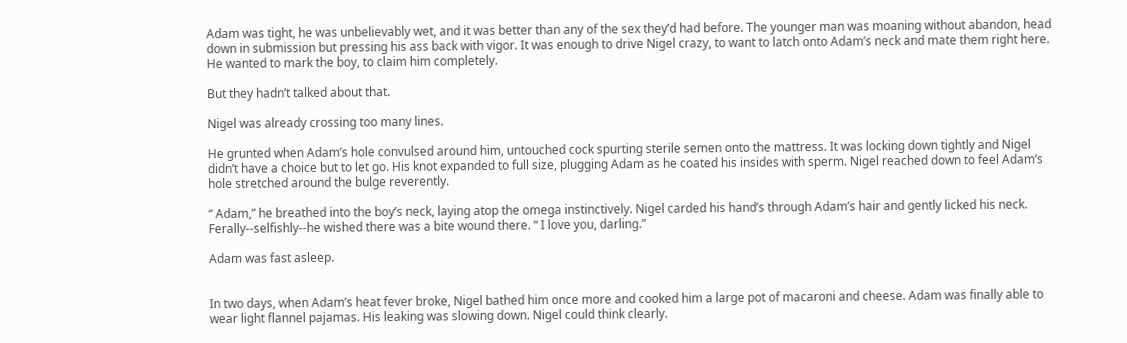Adam was tight, he was unbelievably wet, and it was better than any of the sex they’d had before. The younger man was moaning without abandon, head down in submission but pressing his ass back with vigor. It was enough to drive Nigel crazy, to want to latch onto Adam’s neck and mate them right here. He wanted to mark the boy, to claim him completely.

But they hadn’t talked about that.

Nigel was already crossing too many lines.

He grunted when Adam’s hole convulsed around him, untouched cock spurting sterile semen onto the mattress. It was locking down tightly and Nigel didn’t have a choice but to let go. His knot expanded to full size, plugging Adam as he coated his insides with sperm. Nigel reached down to feel Adam’s hole stretched around the bulge reverently.

“ Adam,” he breathed into the boy’s neck, laying atop the omega instinctively. Nigel carded his hand’s through Adam’s hair and gently licked his neck. Ferally--selfishly--he wished there was a bite wound there. “ I love you, darling.”

Adam was fast asleep.


In two days, when Adam’s heat fever broke, Nigel bathed him once more and cooked him a large pot of macaroni and cheese. Adam was finally able to wear light flannel pajamas. His leaking was slowing down. Nigel could think clearly.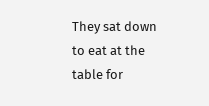They sat down to eat at the table for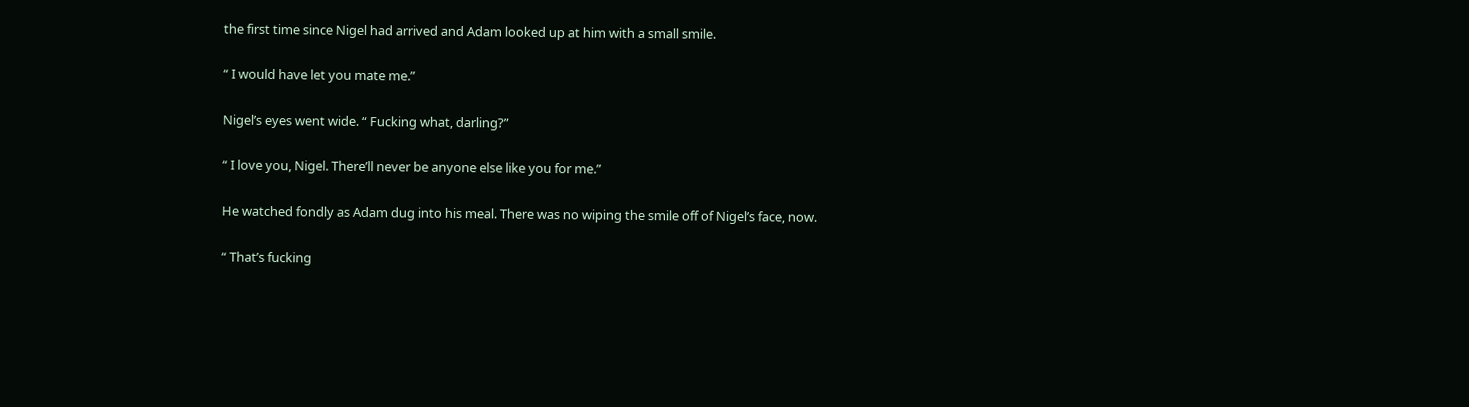the first time since Nigel had arrived and Adam looked up at him with a small smile.

“ I would have let you mate me.”

Nigel’s eyes went wide. “ Fucking what, darling?”

“ I love you, Nigel. There’ll never be anyone else like you for me.”

He watched fondly as Adam dug into his meal. There was no wiping the smile off of Nigel’s face, now.

“ That’s fucking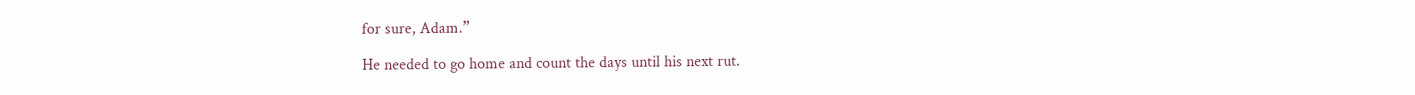for sure, Adam.”

He needed to go home and count the days until his next rut.